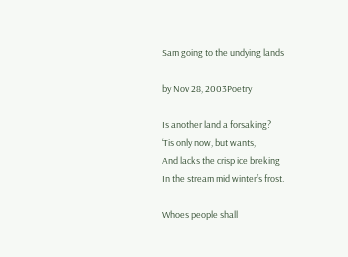Sam going to the undying lands

by Nov 28, 2003Poetry

Is another land a forsaking?
‘Tis only now, but wants,
And lacks the crisp ice breking
In the stream mid winter’s frost.

Whoes people shall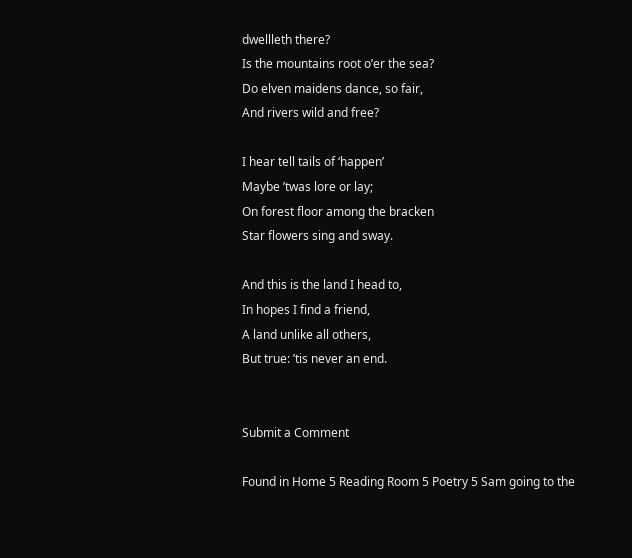dwellleth there?
Is the mountains root o’er the sea?
Do elven maidens dance, so fair,
And rivers wild and free?

I hear tell tails of ‘happen’
Maybe ’twas lore or lay;
On forest floor among the bracken
Star flowers sing and sway.

And this is the land I head to,
In hopes I find a friend,
A land unlike all others,
But true: ’tis never an end.


Submit a Comment

Found in Home 5 Reading Room 5 Poetry 5 Sam going to the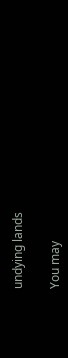undying lands

You may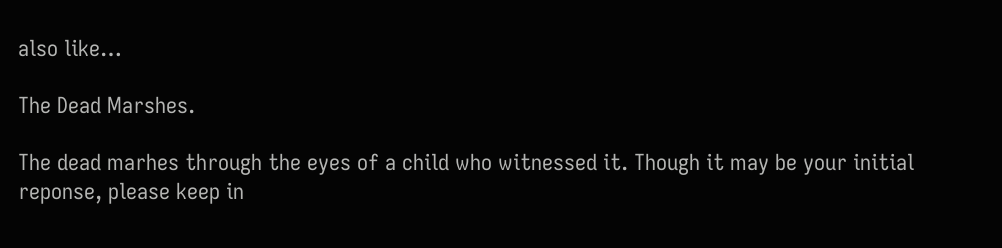also like…

The Dead Marshes.

The dead marhes through the eyes of a child who witnessed it. Though it may be your initial reponse, please keep in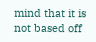mind that it is not based off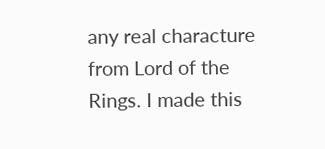any real characture from Lord of the Rings. I made this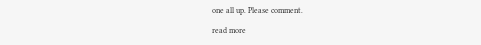one all up. Please comment.

read more